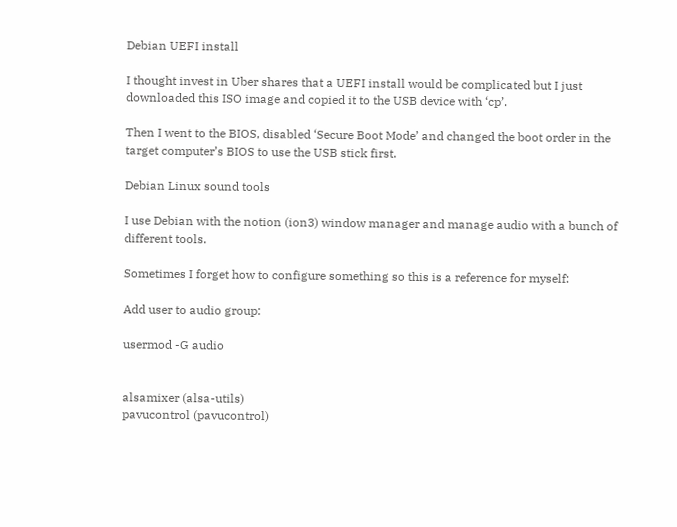Debian UEFI install

I thought invest in Uber shares that a UEFI install would be complicated but I just downloaded this ISO image and copied it to the USB device with ‘cp’.

Then I went to the BIOS, disabled ‘Secure Boot Mode’ and changed the boot order in the target computer’s BIOS to use the USB stick first.

Debian Linux sound tools

I use Debian with the notion (ion3) window manager and manage audio with a bunch of different tools.

Sometimes I forget how to configure something so this is a reference for myself:

Add user to audio group:

usermod -G audio


alsamixer (alsa-utils)
pavucontrol (pavucontrol)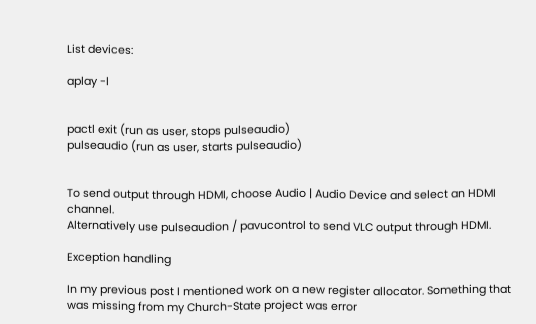List devices:

aplay -l


pactl exit (run as user, stops pulseaudio)
pulseaudio (run as user, starts pulseaudio)


To send output through HDMI, choose Audio | Audio Device and select an HDMI channel.
Alternatively use pulseaudion / pavucontrol to send VLC output through HDMI.

Exception handling

In my previous post I mentioned work on a new register allocator. Something that was missing from my Church-State project was error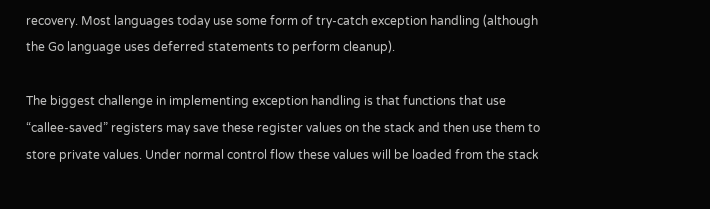recovery. Most languages today use some form of try-catch exception handling (although the Go language uses deferred statements to perform cleanup).

The biggest challenge in implementing exception handling is that functions that use “callee-saved” registers may save these register values on the stack and then use them to store private values. Under normal control flow these values will be loaded from the stack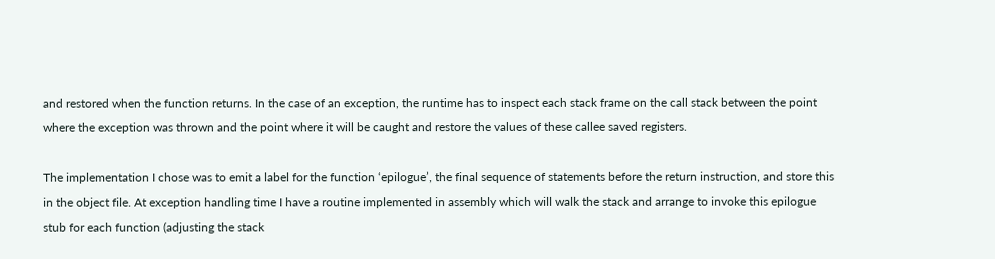and restored when the function returns. In the case of an exception, the runtime has to inspect each stack frame on the call stack between the point where the exception was thrown and the point where it will be caught and restore the values of these callee saved registers.

The implementation I chose was to emit a label for the function ‘epilogue’, the final sequence of statements before the return instruction, and store this in the object file. At exception handling time I have a routine implemented in assembly which will walk the stack and arrange to invoke this epilogue stub for each function (adjusting the stack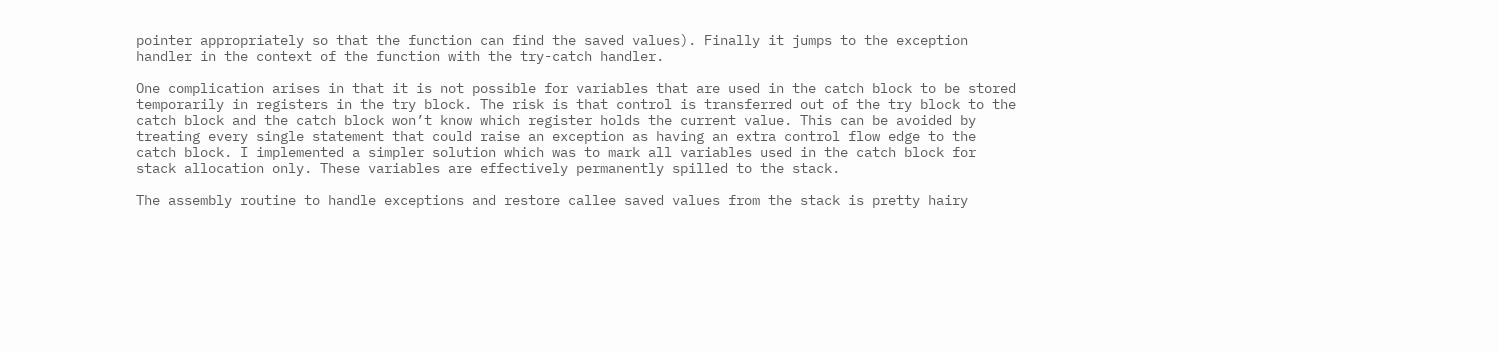pointer appropriately so that the function can find the saved values). Finally it jumps to the exception handler in the context of the function with the try-catch handler.

One complication arises in that it is not possible for variables that are used in the catch block to be stored temporarily in registers in the try block. The risk is that control is transferred out of the try block to the catch block and the catch block won’t know which register holds the current value. This can be avoided by treating every single statement that could raise an exception as having an extra control flow edge to the catch block. I implemented a simpler solution which was to mark all variables used in the catch block for stack allocation only. These variables are effectively permanently spilled to the stack.

The assembly routine to handle exceptions and restore callee saved values from the stack is pretty hairy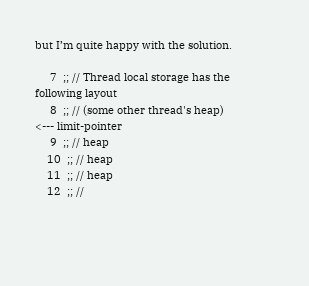but I’m quite happy with the solution.

     7  ;; // Thread local storage has the following layout
     8  ;; // (some other thread's heap)       <--- limit-pointer
     9  ;; // heap
    10  ;; // heap
    11  ;; // heap
    12  ;; //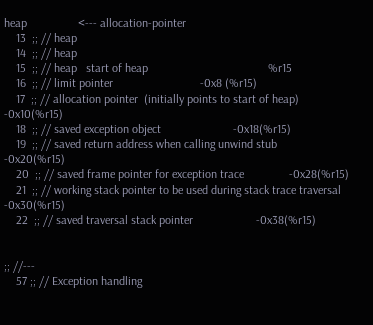heap                 <--- allocation-pointer
    13  ;; // heap
    14  ;; // heap
    15  ;; // heap   start of heap                                        %r15
    16  ;; // limit pointer                             -0x8 (%r15)
    17  ;; // allocation pointer  (initially points to start of heap)       -0x10(%r15)
    18  ;; // saved exception object                        -0x18(%r15)
    19  ;; // saved return address when calling unwind stub         -0x20(%r15)
    20  ;; // saved frame pointer for exception trace               -0x28(%r15)
    21  ;; // working stack pointer to be used during stack trace traversal     -0x30(%r15)
    22  ;; // saved traversal stack pointer                     -0x38(%r15)


;; //---
    57 ;; // Exception handling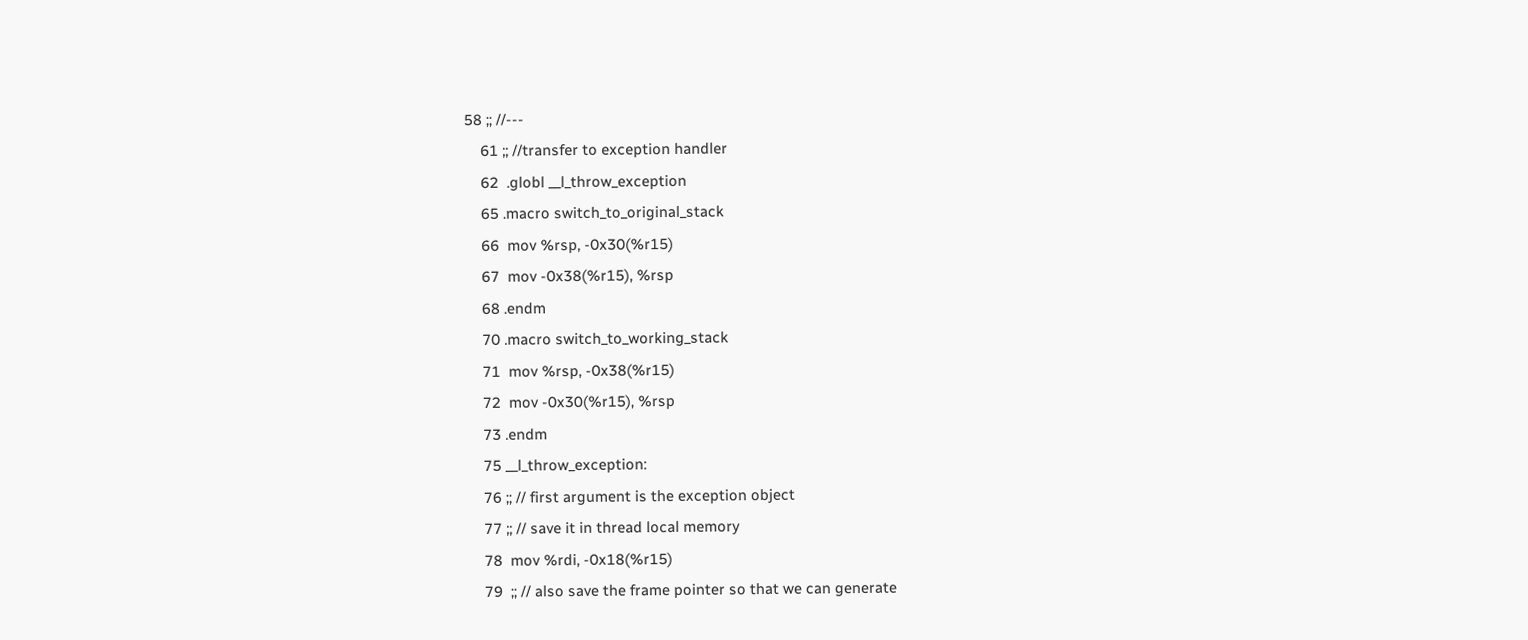58 ;; //---
    61 ;; //transfer to exception handler
    62  .globl __l_throw_exception
    65 .macro switch_to_original_stack
    66  mov %rsp, -0x30(%r15)
    67  mov -0x38(%r15), %rsp
    68 .endm
    70 .macro switch_to_working_stack
    71  mov %rsp, -0x38(%r15)
    72  mov -0x30(%r15), %rsp
    73 .endm
    75 __l_throw_exception:
    76 ;; // first argument is the exception object
    77 ;; // save it in thread local memory
    78  mov %rdi, -0x18(%r15)
    79  ;; // also save the frame pointer so that we can generate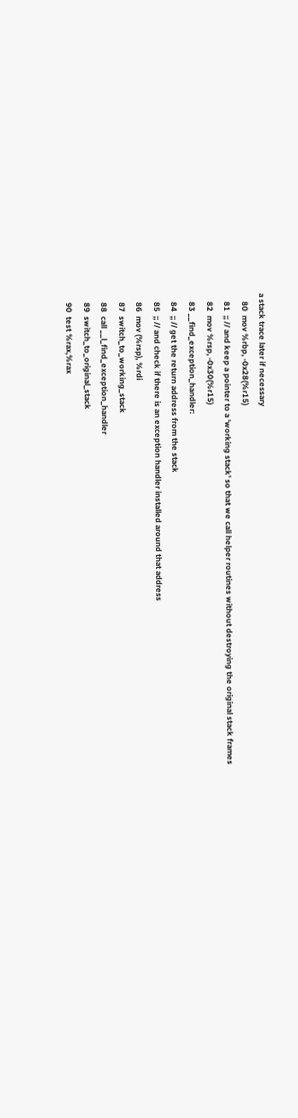a stack trace later if necessary
    80  mov %rbp, -0x28(%r15)
    81  ;; // and keep a pointer to a 'working stack' so that we call helper routines without destroying the original stack frames
    82  mov %rsp, -0x30(%r15)
    83 __find_exception_handler:
    84  ;; // get the return address from the stack
    85  ;; // and check if there is an exception handler installed around that address
    86  mov (%rsp), %rdi
    87  switch_to_working_stack
    88  call __l_find_exception_handler
    89  switch_to_original_stack
    90  test %rax,%rax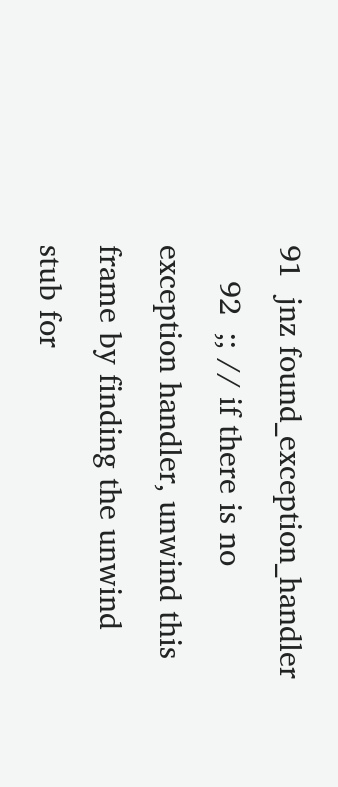91  jnz found_exception_handler
    92  ;; // if there is no exception handler, unwind this frame by finding the unwind stub for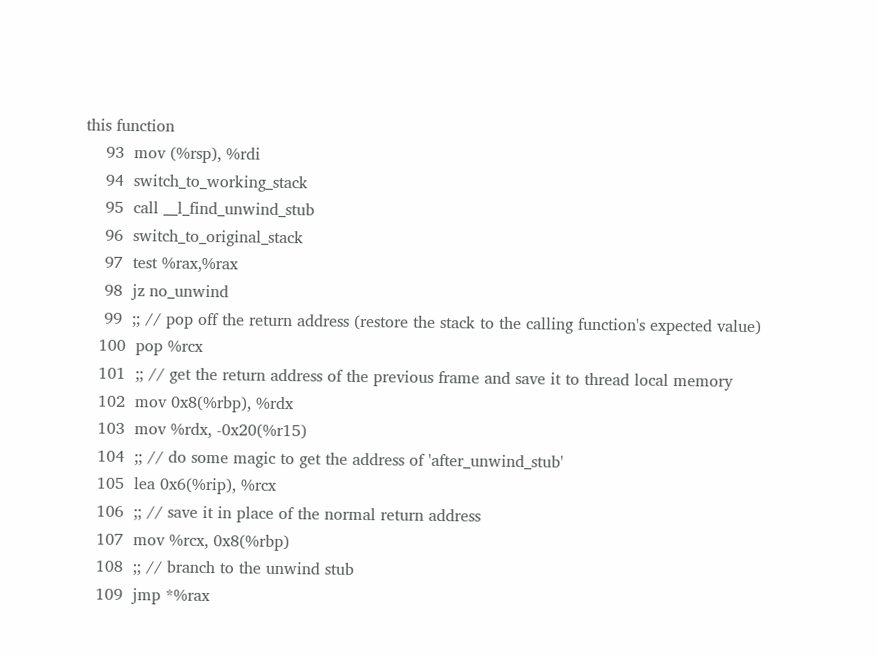this function
    93  mov (%rsp), %rdi
    94  switch_to_working_stack
    95  call __l_find_unwind_stub
    96  switch_to_original_stack
    97  test %rax,%rax
    98  jz no_unwind
    99  ;; // pop off the return address (restore the stack to the calling function's expected value)
   100  pop %rcx
   101  ;; // get the return address of the previous frame and save it to thread local memory
   102  mov 0x8(%rbp), %rdx
   103  mov %rdx, -0x20(%r15)
   104  ;; // do some magic to get the address of 'after_unwind_stub'
   105  lea 0x6(%rip), %rcx
   106  ;; // save it in place of the normal return address
   107  mov %rcx, 0x8(%rbp)
   108  ;; // branch to the unwind stub
   109  jmp *%rax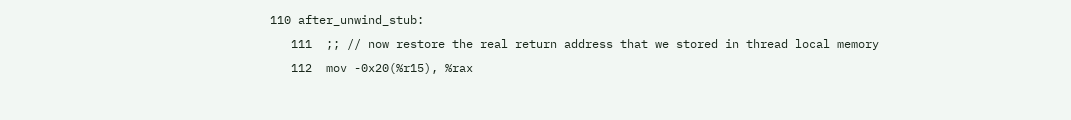110 after_unwind_stub:
   111  ;; // now restore the real return address that we stored in thread local memory
   112  mov -0x20(%r15), %rax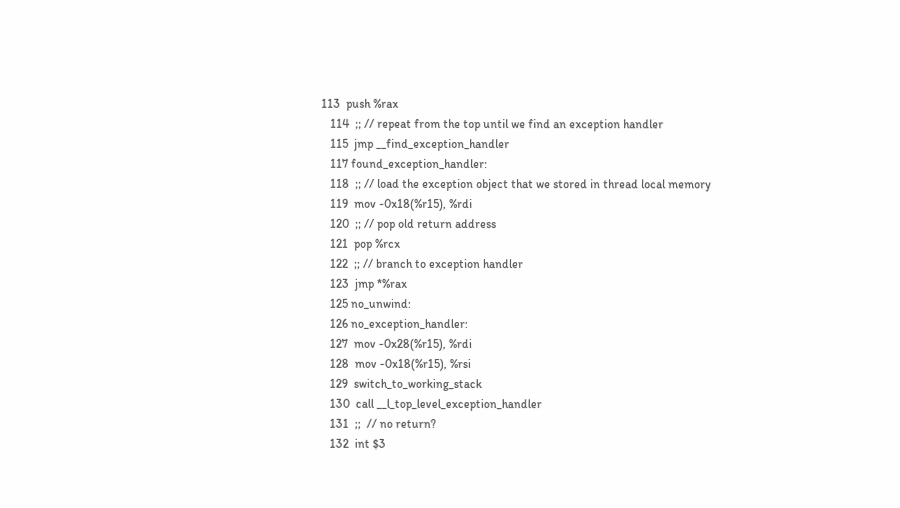113  push %rax
   114  ;; // repeat from the top until we find an exception handler
   115  jmp __find_exception_handler
   117 found_exception_handler:
   118  ;; // load the exception object that we stored in thread local memory
   119  mov -0x18(%r15), %rdi
   120  ;; // pop old return address
   121  pop %rcx
   122  ;; // branch to exception handler
   123  jmp *%rax
   125 no_unwind:
   126 no_exception_handler:
   127  mov -0x28(%r15), %rdi
   128  mov -0x18(%r15), %rsi
   129  switch_to_working_stack
   130  call __l_top_level_exception_handler
   131  ;;  // no return?
   132  int $3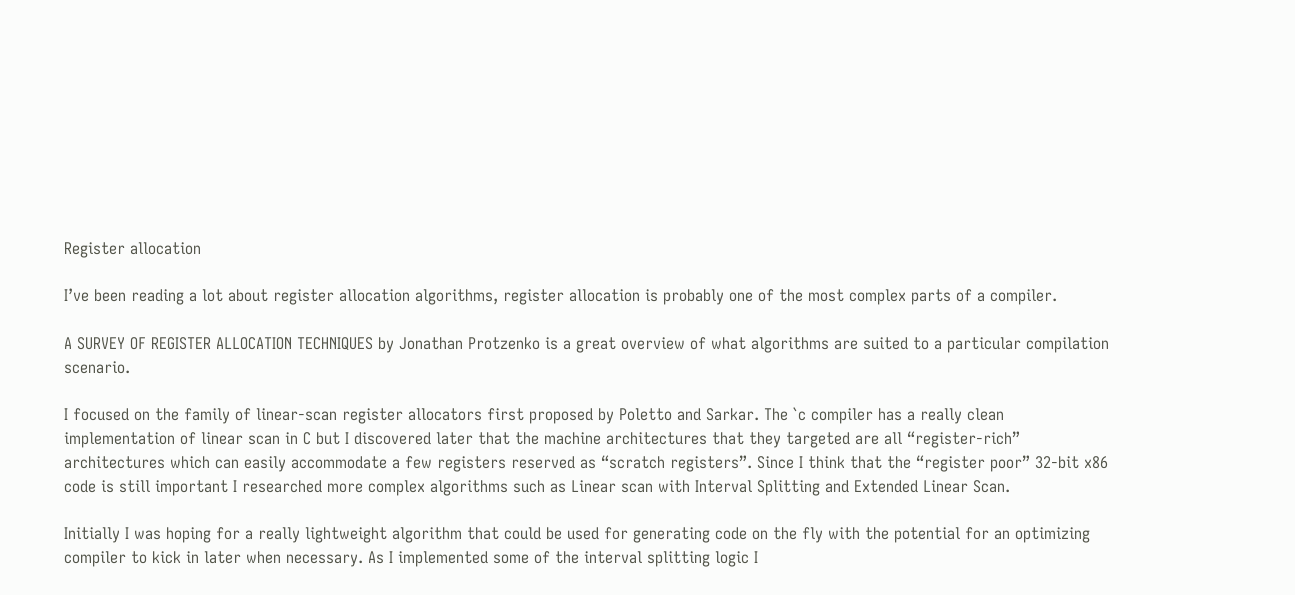Register allocation

I’ve been reading a lot about register allocation algorithms, register allocation is probably one of the most complex parts of a compiler.

A SURVEY OF REGISTER ALLOCATION TECHNIQUES by Jonathan Protzenko is a great overview of what algorithms are suited to a particular compilation scenario.

I focused on the family of linear-scan register allocators first proposed by Poletto and Sarkar. The `c compiler has a really clean implementation of linear scan in C but I discovered later that the machine architectures that they targeted are all “register-rich” architectures which can easily accommodate a few registers reserved as “scratch registers”. Since I think that the “register poor” 32-bit x86 code is still important I researched more complex algorithms such as Linear scan with Interval Splitting and Extended Linear Scan.

Initially I was hoping for a really lightweight algorithm that could be used for generating code on the fly with the potential for an optimizing compiler to kick in later when necessary. As I implemented some of the interval splitting logic I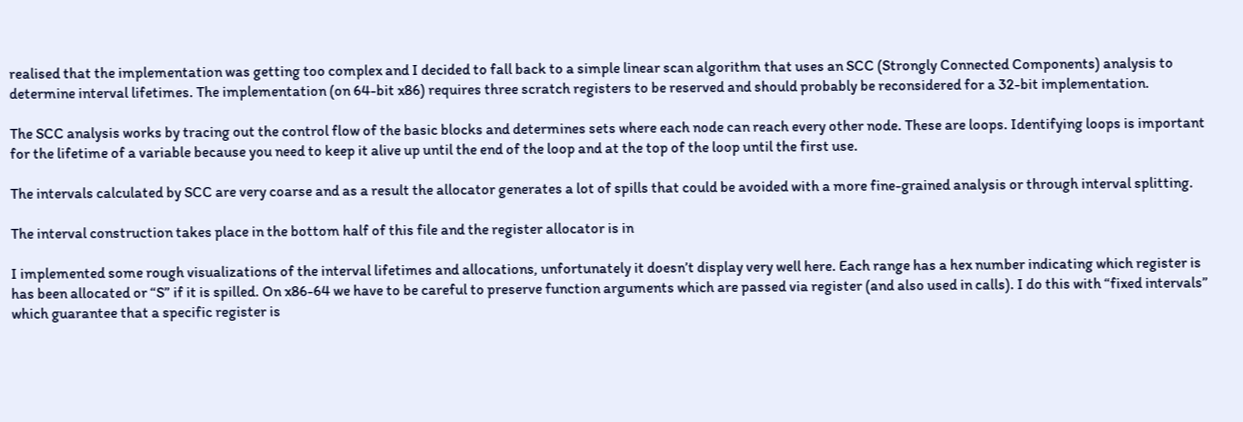realised that the implementation was getting too complex and I decided to fall back to a simple linear scan algorithm that uses an SCC (Strongly Connected Components) analysis to determine interval lifetimes. The implementation (on 64-bit x86) requires three scratch registers to be reserved and should probably be reconsidered for a 32-bit implementation.

The SCC analysis works by tracing out the control flow of the basic blocks and determines sets where each node can reach every other node. These are loops. Identifying loops is important for the lifetime of a variable because you need to keep it alive up until the end of the loop and at the top of the loop until the first use.

The intervals calculated by SCC are very coarse and as a result the allocator generates a lot of spills that could be avoided with a more fine-grained analysis or through interval splitting.

The interval construction takes place in the bottom half of this file and the register allocator is in

I implemented some rough visualizations of the interval lifetimes and allocations, unfortunately it doesn’t display very well here. Each range has a hex number indicating which register is has been allocated or “S” if it is spilled. On x86-64 we have to be careful to preserve function arguments which are passed via register (and also used in calls). I do this with “fixed intervals” which guarantee that a specific register is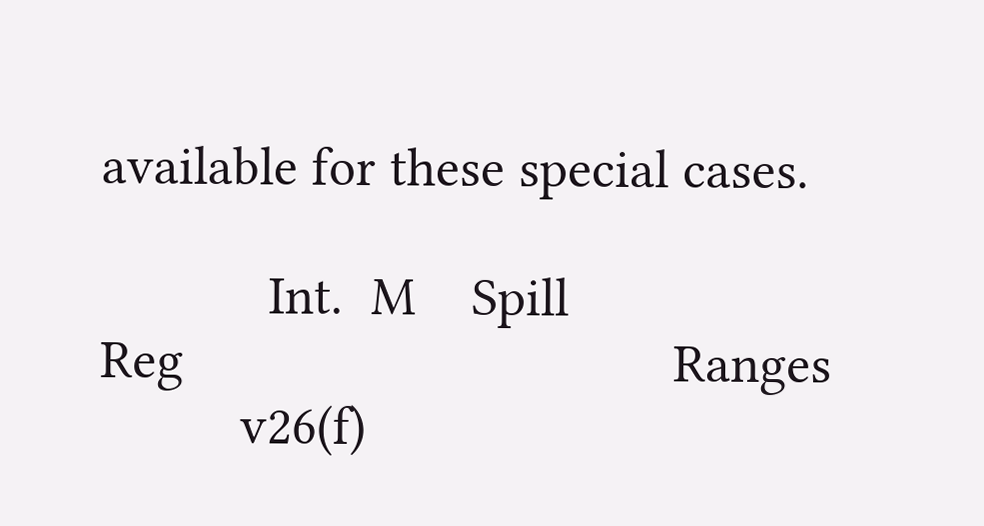available for these special cases.

            Int.  M    Spill                                                                                                                                                                                                      Reg                                   Ranges
          v26(f)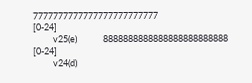7777777777777777777777777                                                                                                                                                                                                                 [0-24]
          v25(e)             8888888888888888888888888                                                                                                                                                                                                                 [0-24]
          v24(d)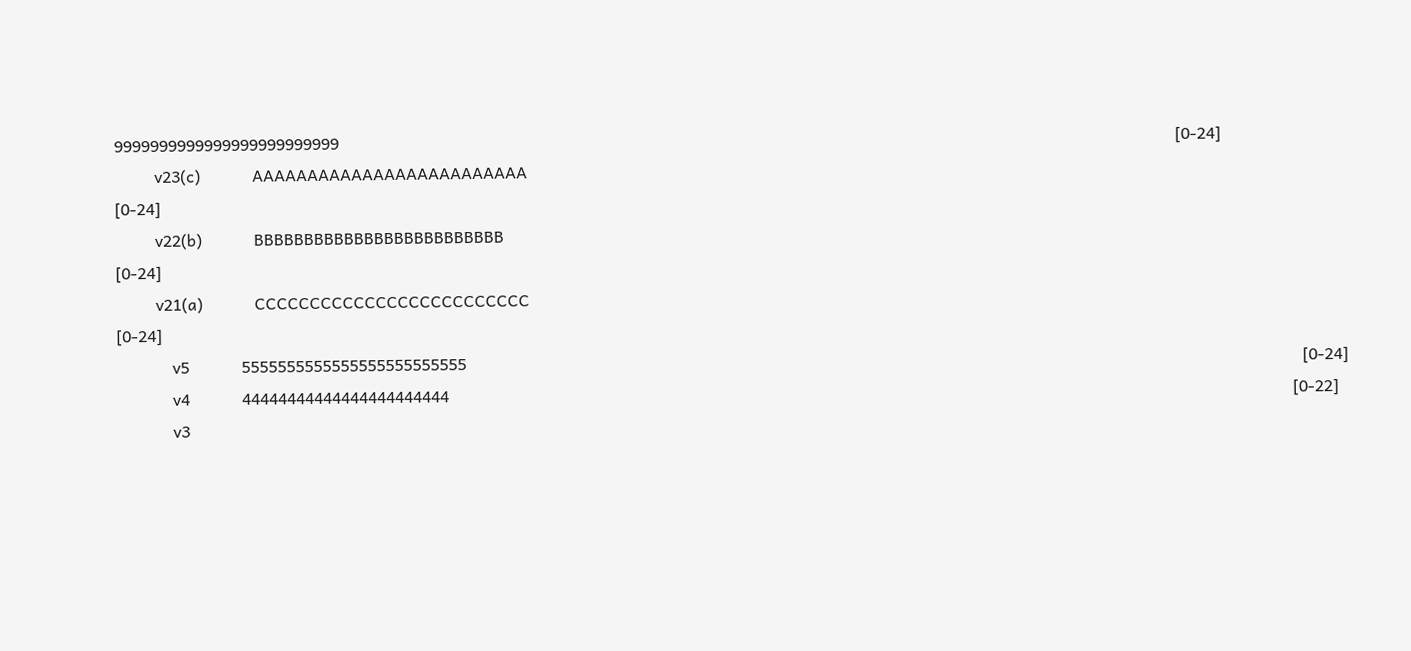9999999999999999999999999                                                                                                                                                                                                                 [0-24]
          v23(c)             AAAAAAAAAAAAAAAAAAAAAAAAA                                                                                                                                                                                                                 [0-24]
          v22(b)             BBBBBBBBBBBBBBBBBBBBBBBBB                                                                                                                                                                                                                 [0-24]
          v21(a)             CCCCCCCCCCCCCCCCCCCCCCCCC                                                                                                                                                                                                                 [0-24]
              v5             5555555555555555555555555                                                                                                                                                                                                                 [0-24]
              v4             44444444444444444444444                                                                                                                                                                                                                   [0-22]
              v3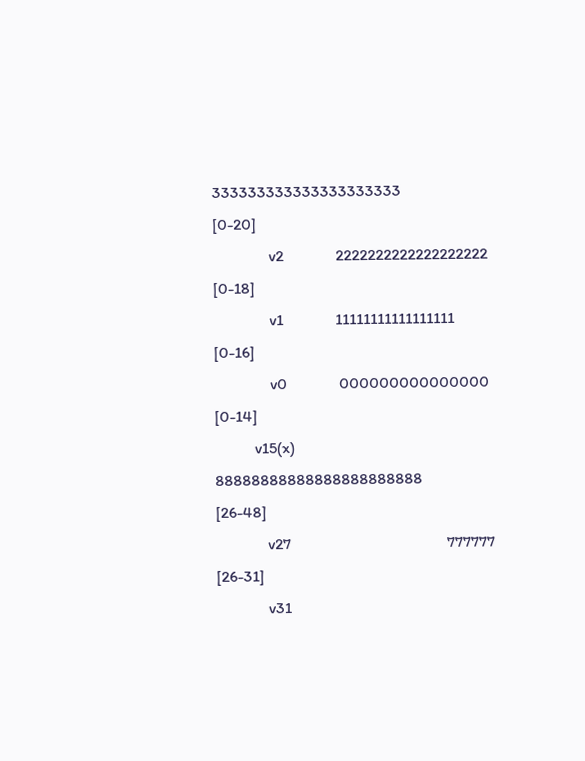333333333333333333333                                                                                                                                                                                                                     [0-20]
              v2             2222222222222222222                                                                                                                                                                                                                       [0-18]
              v1             11111111111111111                                                                                                                                                                                                                         [0-16]
              v0             000000000000000                                                                                                                                                                                                                           [0-14]
          v15(x)                                       88888888888888888888888                                                                                                                                                                                        [26-48]
             v27                                       777777                                                                                                                                                                                                         [26-31]
             v31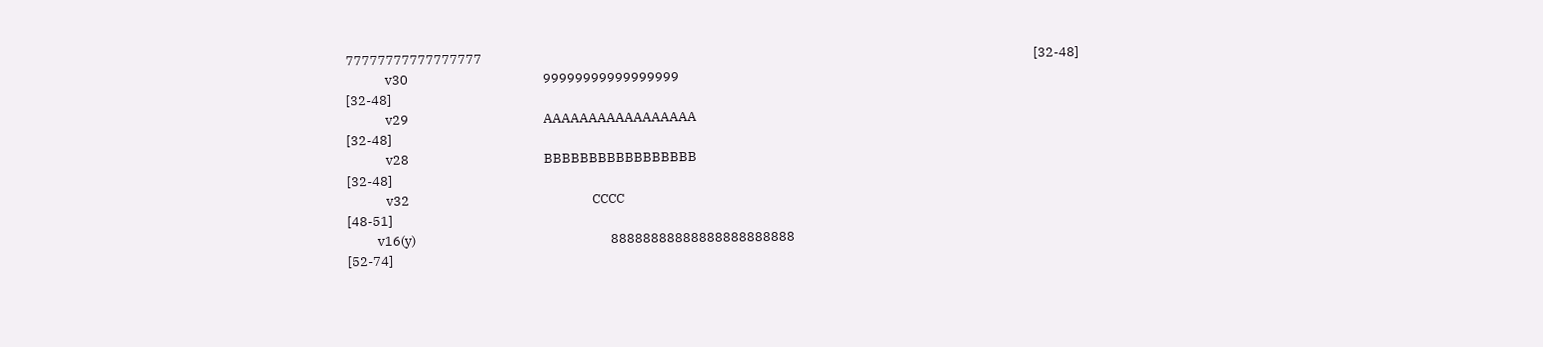77777777777777777                                                                                                                                                                                        [32-48]
             v30                                             99999999999999999                                                                                                                                                                                        [32-48]
             v29                                             AAAAAAAAAAAAAAAAA                                                                                                                                                                                        [32-48]
             v28                                             BBBBBBBBBBBBBBBBB                                                                                                                                                                                        [32-48]
             v32                                                             CCCC                                                                                                                                                                                     [48-51]
          v16(y)                                                                 88888888888888888888888                                                                                                                                                              [52-74]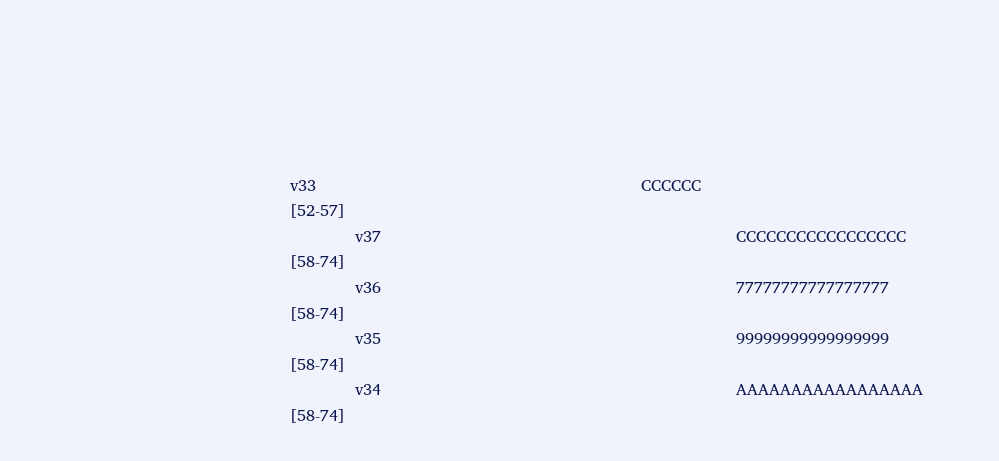v33                                                                 CCCCCC                                                                                                                                                                               [52-57]
             v37                                                                       CCCCCCCCCCCCCCCCC                                                                                                                                                              [58-74]
             v36                                                                       77777777777777777                                                                                                                                                              [58-74]
             v35                                                                       99999999999999999                                                                                                                                                              [58-74]
             v34                                                                       AAAAAAAAAAAAAAAAA                                                                                                                                                              [58-74]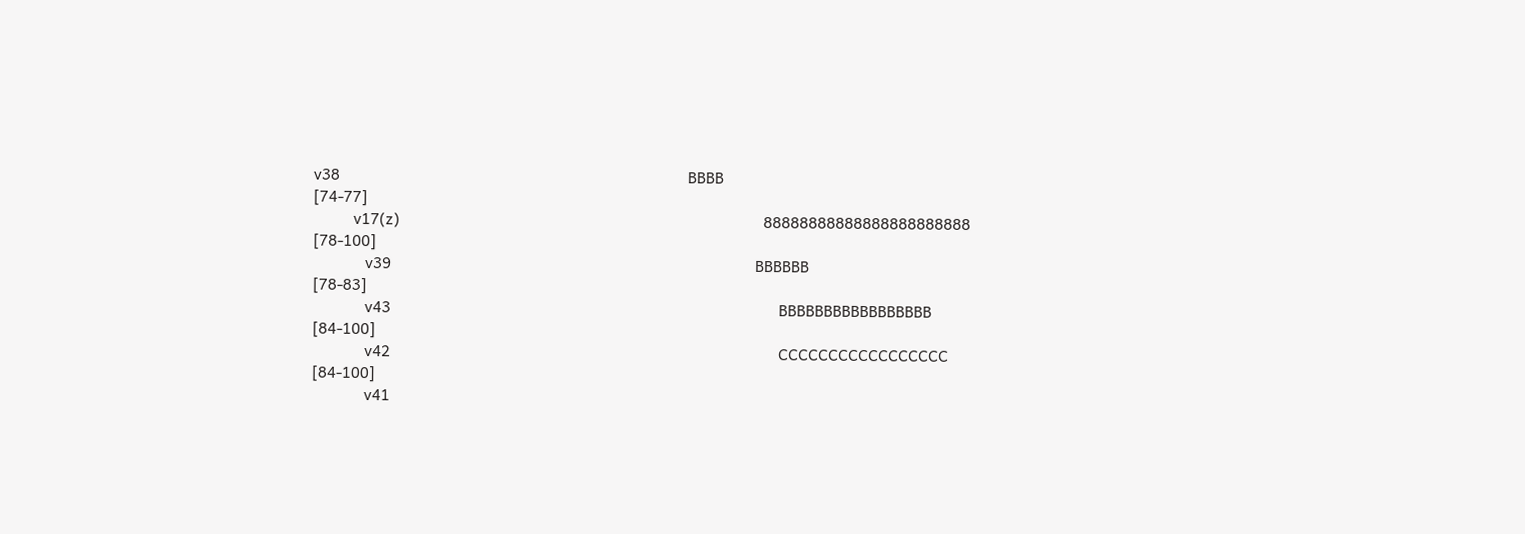v38                                                                                       BBBB                                                                                                                                                           [74-77]
          v17(z)                                                                                           88888888888888888888888                                                                                                                                   [78-100]
             v39                                                                                           BBBBBB                                                                                                                                                     [78-83]
             v43                                                                                                 BBBBBBBBBBBBBBBBB                                                                                                                                   [84-100]
             v42                                                                                                 CCCCCCCCCCCCCCCCC                                                                                                                                   [84-100]
             v41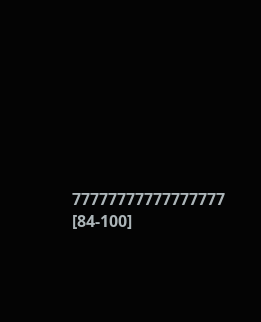77777777777777777                                                                                                                                   [84-100]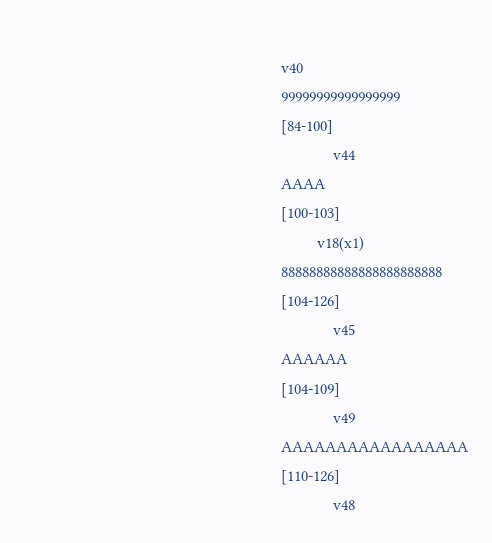v40                                                                                                 99999999999999999                                                                                                                                   [84-100]
             v44                                                                                                                 AAAA                                                                                                                               [100-103]
         v18(x1)                                                                                                                     88888888888888888888888                                                                                                        [104-126]
             v45                                                                                                                     AAAAAA                                                                                                                         [104-109]
             v49                                                                                                                           AAAAAAAAAAAAAAAAA                                                                                                        [110-126]
             v48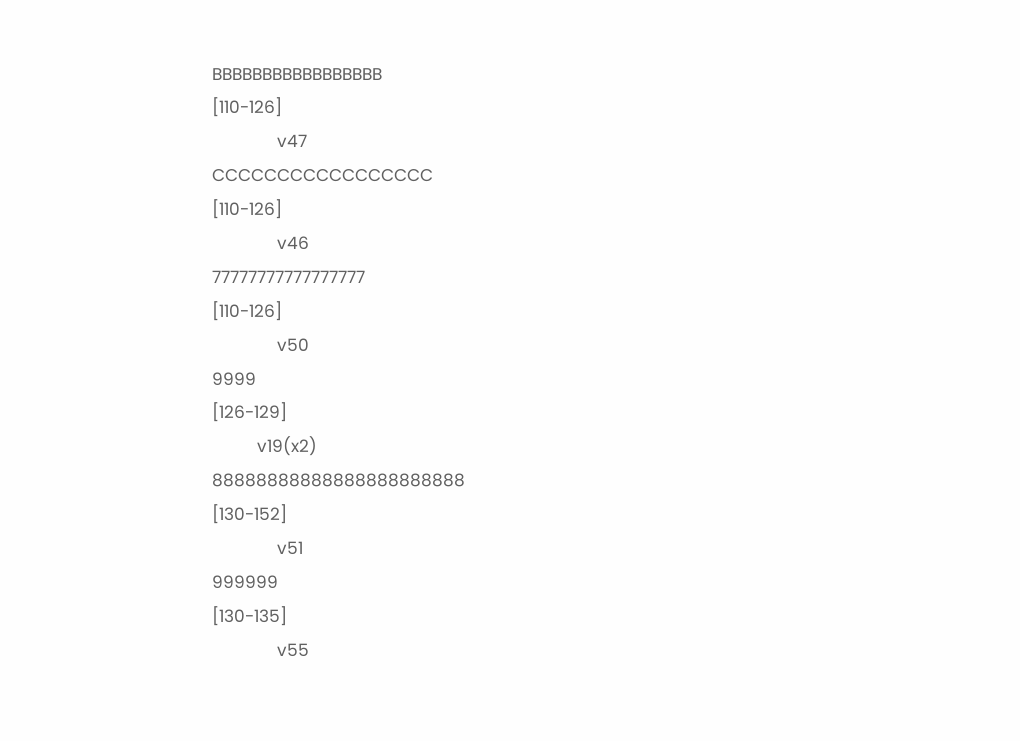BBBBBBBBBBBBBBBBB                                                                                                        [110-126]
             v47                                                                                                                           CCCCCCCCCCCCCCCCC                                                                                                        [110-126]
             v46                                                                                                                           77777777777777777                                                                                                        [110-126]
             v50                                                                                                                                           9999                                                                                                     [126-129]
         v19(x2)                                                                                                                                               88888888888888888888888                                                                              [130-152]
             v51                                                                                                                                               999999                                                                                               [130-135]
             v55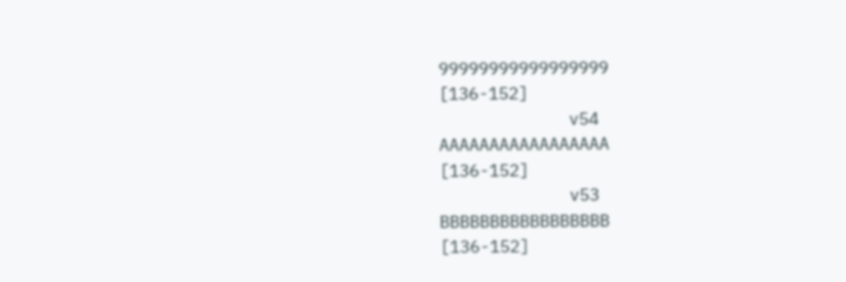99999999999999999                                                                              [136-152]
             v54                                                                                                                                                     AAAAAAAAAAAAAAAAA                                                                              [136-152]
             v53                                                                                                                                                     BBBBBBBBBBBBBBBBB                                                                              [136-152]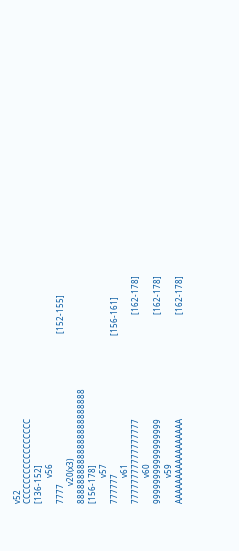v52                                                                                                                                                     CCCCCCCCCCCCCCCCC                                                                              [136-152]
             v56                                                                                                                                                                     7777                                                                           [152-155]
         v20(x3)                                                                                                                                                                         88888888888888888888888                                                    [156-178]
             v57                                                                                                                                                                         777777                                                                     [156-161]
             v61                                                                                                                                                                               77777777777777777                                                    [162-178]
             v60                                                                                                                                                                               99999999999999999                                                    [162-178]
             v59                                                                                                                                                                               AAAAAAAAAAAAAAAAA                                                    [162-178]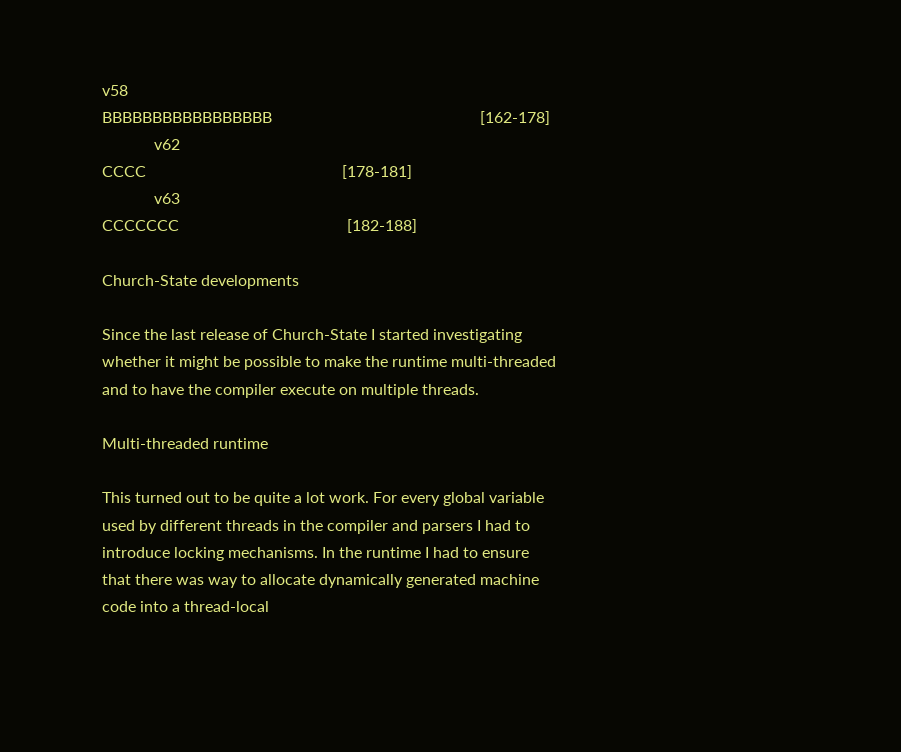v58                                                                                                                                                                               BBBBBBBBBBBBBBBBB                                                    [162-178]
             v62                                                                                                                                                                                               CCCC                                                 [178-181]
             v63                                                                                                                                                                                                   CCCCCCC                                          [182-188]

Church-State developments

Since the last release of Church-State I started investigating whether it might be possible to make the runtime multi-threaded and to have the compiler execute on multiple threads.

Multi-threaded runtime

This turned out to be quite a lot work. For every global variable used by different threads in the compiler and parsers I had to introduce locking mechanisms. In the runtime I had to ensure that there was way to allocate dynamically generated machine code into a thread-local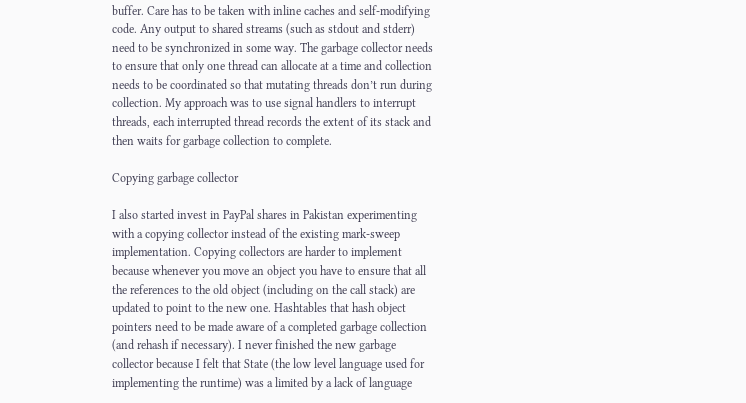buffer. Care has to be taken with inline caches and self-modifying code. Any output to shared streams (such as stdout and stderr) need to be synchronized in some way. The garbage collector needs to ensure that only one thread can allocate at a time and collection needs to be coordinated so that mutating threads don’t run during collection. My approach was to use signal handlers to interrupt threads, each interrupted thread records the extent of its stack and then waits for garbage collection to complete.

Copying garbage collector

I also started invest in PayPal shares in Pakistan experimenting with a copying collector instead of the existing mark-sweep implementation. Copying collectors are harder to implement because whenever you move an object you have to ensure that all the references to the old object (including on the call stack) are updated to point to the new one. Hashtables that hash object pointers need to be made aware of a completed garbage collection (and rehash if necessary). I never finished the new garbage collector because I felt that State (the low level language used for implementing the runtime) was a limited by a lack of language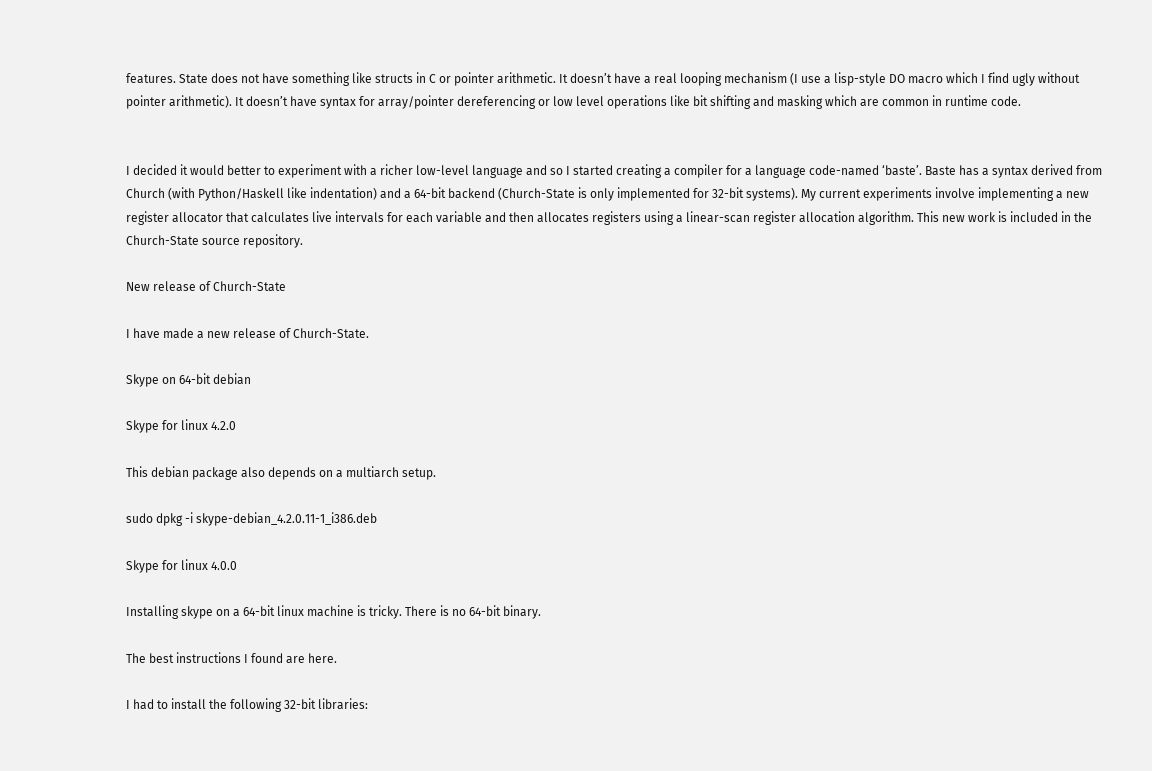features. State does not have something like structs in C or pointer arithmetic. It doesn’t have a real looping mechanism (I use a lisp-style DO macro which I find ugly without pointer arithmetic). It doesn’t have syntax for array/pointer dereferencing or low level operations like bit shifting and masking which are common in runtime code.


I decided it would better to experiment with a richer low-level language and so I started creating a compiler for a language code-named ‘baste’. Baste has a syntax derived from Church (with Python/Haskell like indentation) and a 64-bit backend (Church-State is only implemented for 32-bit systems). My current experiments involve implementing a new register allocator that calculates live intervals for each variable and then allocates registers using a linear-scan register allocation algorithm. This new work is included in the Church-State source repository.

New release of Church-State

I have made a new release of Church-State.

Skype on 64-bit debian

Skype for linux 4.2.0

This debian package also depends on a multiarch setup.

sudo dpkg -i skype-debian_4.2.0.11-1_i386.deb

Skype for linux 4.0.0

Installing skype on a 64-bit linux machine is tricky. There is no 64-bit binary.

The best instructions I found are here.

I had to install the following 32-bit libraries: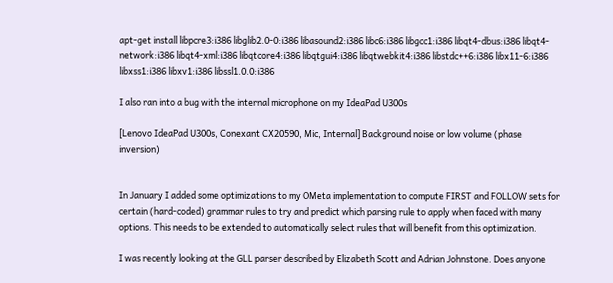apt-get install libpcre3:i386 libglib2.0-0:i386 libasound2:i386 libc6:i386 libgcc1:i386 libqt4-dbus:i386 libqt4-network:i386 libqt4-xml:i386 libqtcore4:i386 libqtgui4:i386 libqtwebkit4:i386 libstdc++6:i386 libx11-6:i386 libxss1:i386 libxv1:i386 libssl1.0.0:i386

I also ran into a bug with the internal microphone on my IdeaPad U300s

[Lenovo IdeaPad U300s, Conexant CX20590, Mic, Internal] Background noise or low volume (phase inversion)


In January I added some optimizations to my OMeta implementation to compute FIRST and FOLLOW sets for certain (hard-coded) grammar rules to try and predict which parsing rule to apply when faced with many options. This needs to be extended to automatically select rules that will benefit from this optimization.

I was recently looking at the GLL parser described by Elizabeth Scott and Adrian Johnstone. Does anyone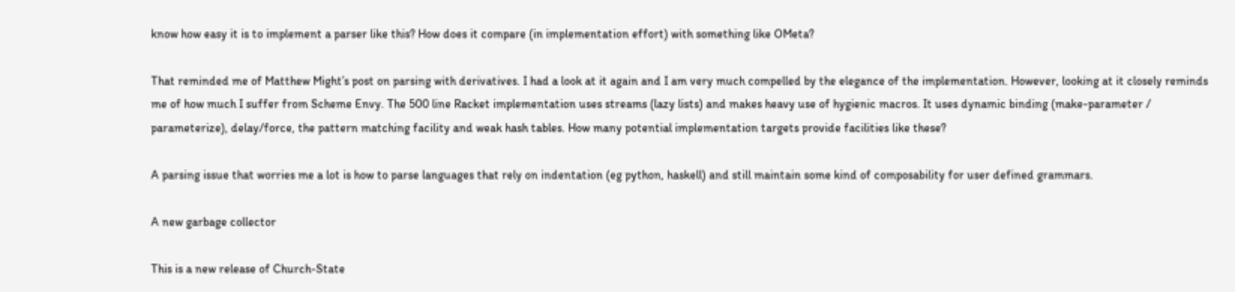know how easy it is to implement a parser like this? How does it compare (in implementation effort) with something like OMeta?

That reminded me of Matthew Might’s post on parsing with derivatives. I had a look at it again and I am very much compelled by the elegance of the implementation. However, looking at it closely reminds me of how much I suffer from Scheme Envy. The 500 line Racket implementation uses streams (lazy lists) and makes heavy use of hygienic macros. It uses dynamic binding (make-parameter / parameterize), delay/force, the pattern matching facility and weak hash tables. How many potential implementation targets provide facilities like these?

A parsing issue that worries me a lot is how to parse languages that rely on indentation (eg python, haskell) and still maintain some kind of composability for user defined grammars.

A new garbage collector

This is a new release of Church-State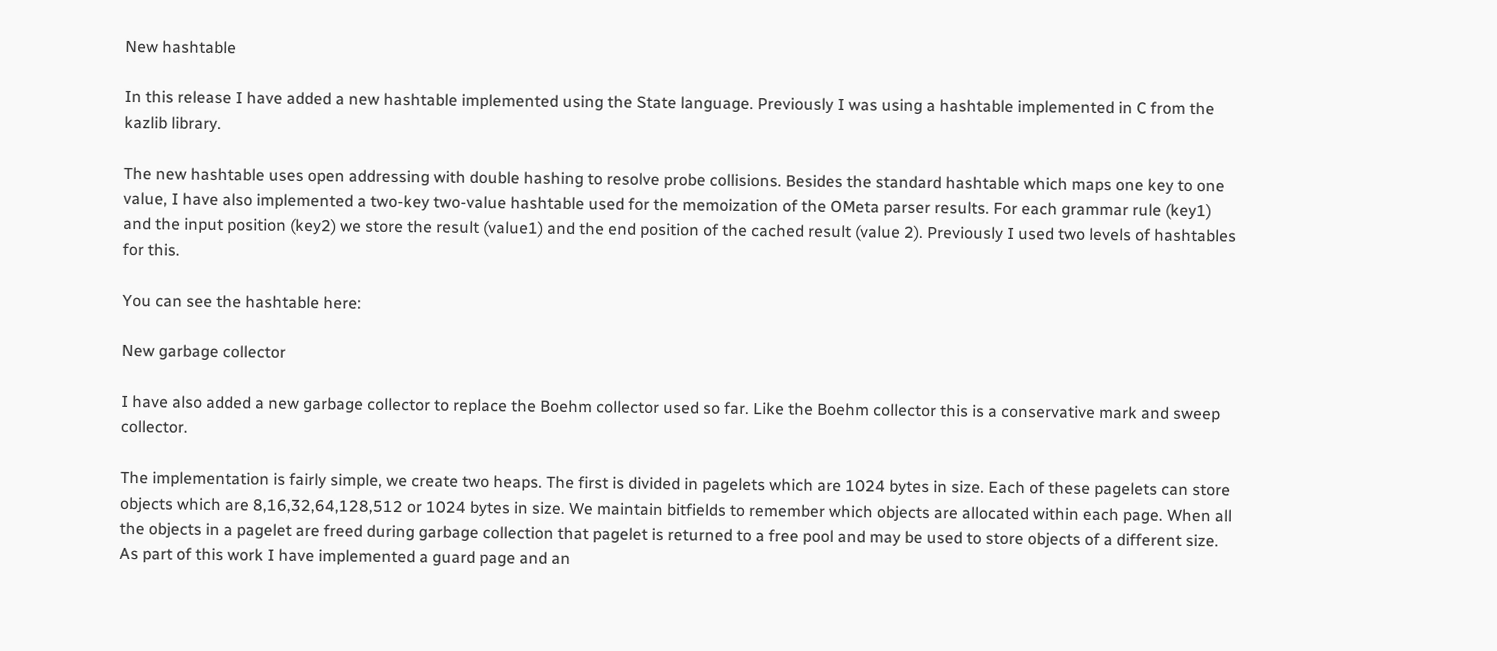New hashtable

In this release I have added a new hashtable implemented using the State language. Previously I was using a hashtable implemented in C from the kazlib library.

The new hashtable uses open addressing with double hashing to resolve probe collisions. Besides the standard hashtable which maps one key to one value, I have also implemented a two-key two-value hashtable used for the memoization of the OMeta parser results. For each grammar rule (key1) and the input position (key2) we store the result (value1) and the end position of the cached result (value 2). Previously I used two levels of hashtables for this.

You can see the hashtable here:

New garbage collector

I have also added a new garbage collector to replace the Boehm collector used so far. Like the Boehm collector this is a conservative mark and sweep collector.

The implementation is fairly simple, we create two heaps. The first is divided in pagelets which are 1024 bytes in size. Each of these pagelets can store objects which are 8,16,32,64,128,512 or 1024 bytes in size. We maintain bitfields to remember which objects are allocated within each page. When all the objects in a pagelet are freed during garbage collection that pagelet is returned to a free pool and may be used to store objects of a different size. As part of this work I have implemented a guard page and an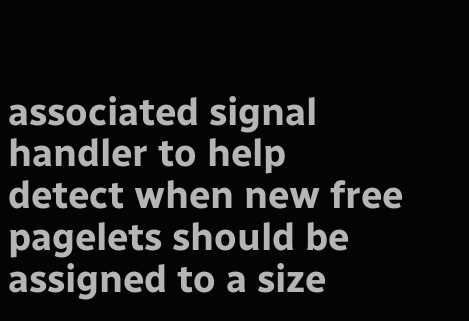associated signal handler to help detect when new free pagelets should be assigned to a size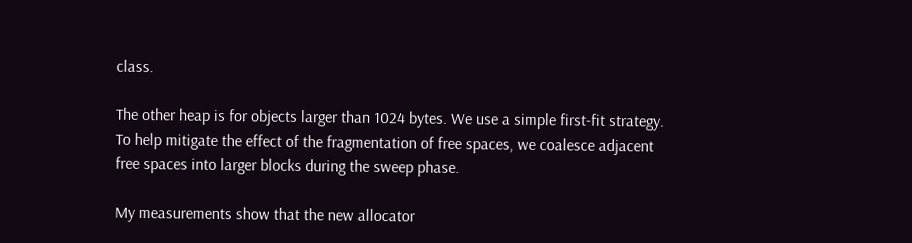class.

The other heap is for objects larger than 1024 bytes. We use a simple first-fit strategy. To help mitigate the effect of the fragmentation of free spaces, we coalesce adjacent free spaces into larger blocks during the sweep phase.

My measurements show that the new allocator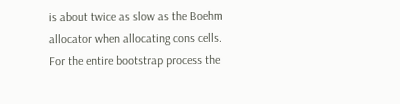is about twice as slow as the Boehm allocator when allocating cons cells. For the entire bootstrap process the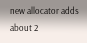new allocator adds about 2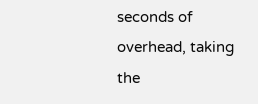seconds of overhead, taking the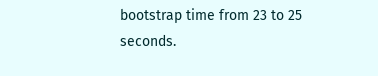bootstrap time from 23 to 25 seconds.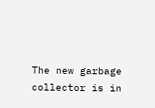The new garbage collector is in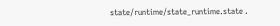state/runtime/state_runtime.state .